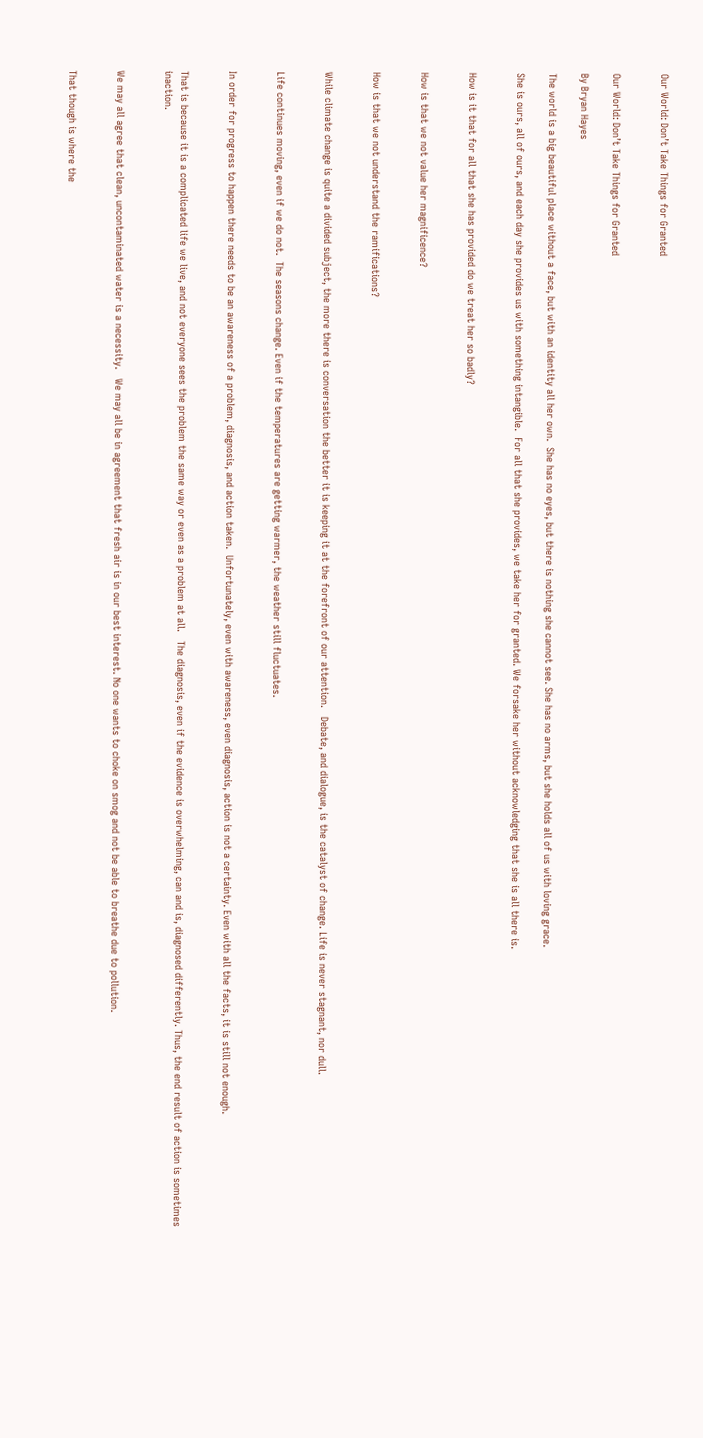Our World: Don’t Take Things for Granted


Our World: Don’t Take Things for Granted

By Bryan Hayes

The world is a big beautiful place without a face, but with an identity all her own.  She has no eyes, but there is nothing she cannot see. She has no arms, but she holds all of us with loving grace.

She is ours, all of ours, and each day she provides us with something intangible.  For all that she provides, we take her for granted. We forsake her without acknowledging that she is all there is.


How is it that for all that she has provided do we treat her so badly?


How is that we not value her magnificence?


How is that we not understand the ramifications?


While climate change is quite a divided subject, the more there is conversation the better it is keeping it at the forefront of our attention.   Debate, and dialogue, is the catalyst of change. Life is never stagnant, nor dull.


Life continues moving, even if we do not.  The seasons change. Even if the temperatures are getting warmer, the weather still fluctuates.


In order for progress to happen there needs to be an awareness of a problem, diagnosis, and action taken.  Unfortunately, even with awareness, even diagnosis, action is not a certainty. Even with all the facts, it is still not enough.


That is because it is a complicated life we live, and not everyone sees the problem the same way or even as a problem at all.   The diagnosis, even if the evidence is overwhelming, can and is, diagnosed differently. Thus, the end result of action is sometimes inaction.


We may all agree that clean, uncontaminated water is a necessity.   We may all be in agreement that fresh air is in our best interest. No one wants to choke on smog and not be able to breathe due to pollution.


That though is where the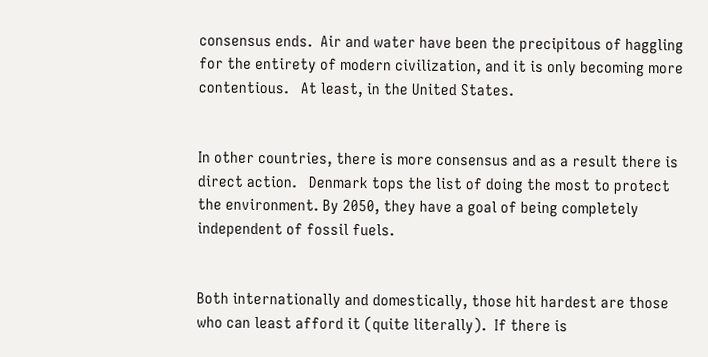consensus ends.  Air and water have been the precipitous of haggling for the entirety of modern civilization, and it is only becoming more contentious.   At least, in the United States.


In other countries, there is more consensus and as a result there is direct action.   Denmark tops the list of doing the most to protect the environment. By 2050, they have a goal of being completely independent of fossil fuels.


Both internationally and domestically, those hit hardest are those who can least afford it (quite literally).  If there is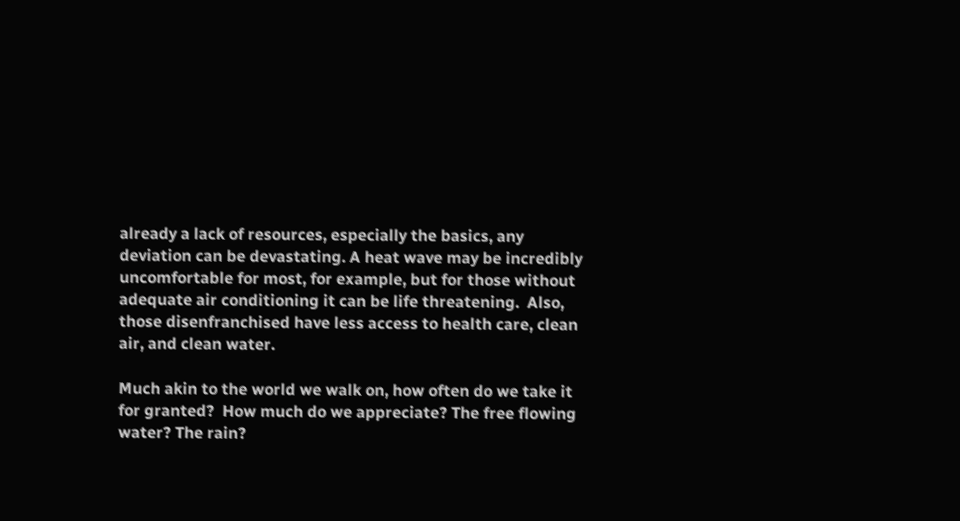already a lack of resources, especially the basics, any deviation can be devastating. A heat wave may be incredibly uncomfortable for most, for example, but for those without adequate air conditioning it can be life threatening.  Also, those disenfranchised have less access to health care, clean air, and clean water.

Much akin to the world we walk on, how often do we take it for granted?  How much do we appreciate? The free flowing water? The rain?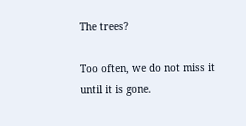The trees?

Too often, we do not miss it until it is gone.